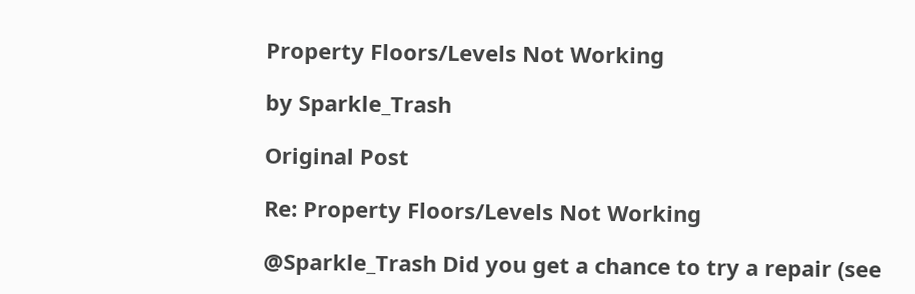Property Floors/Levels Not Working

by Sparkle_Trash

Original Post

Re: Property Floors/Levels Not Working

@Sparkle_Trash Did you get a chance to try a repair (see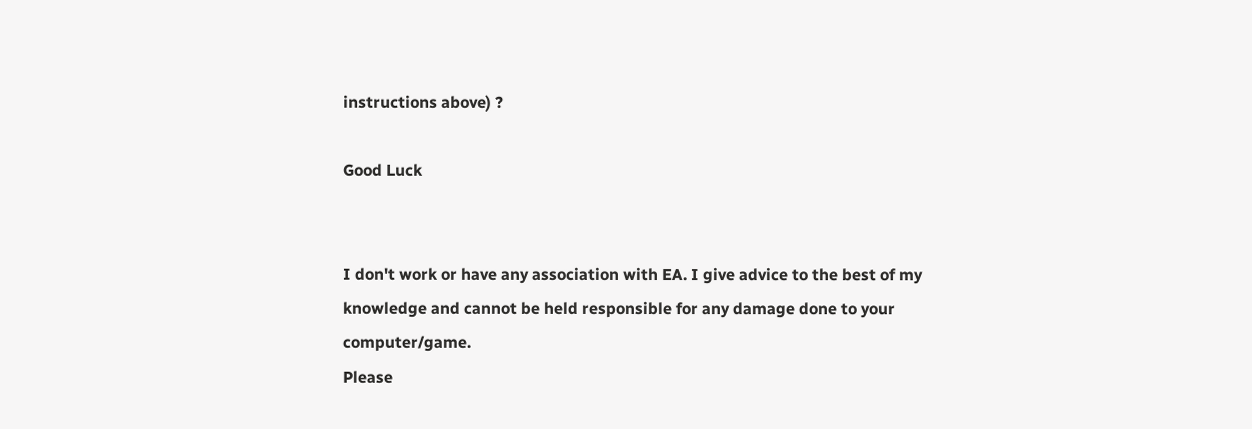instructions above) ?

Good Luck


I don't work or have any association with EA. I give advice to the best of my knowledge and cannot be held responsible for any damage done to your computer/game.
Please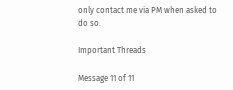only contact me via PM when asked to do so.

Important Threads

Message 11 of 11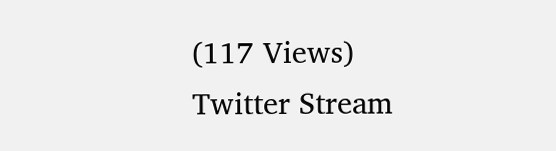(117 Views)
Twitter Stream